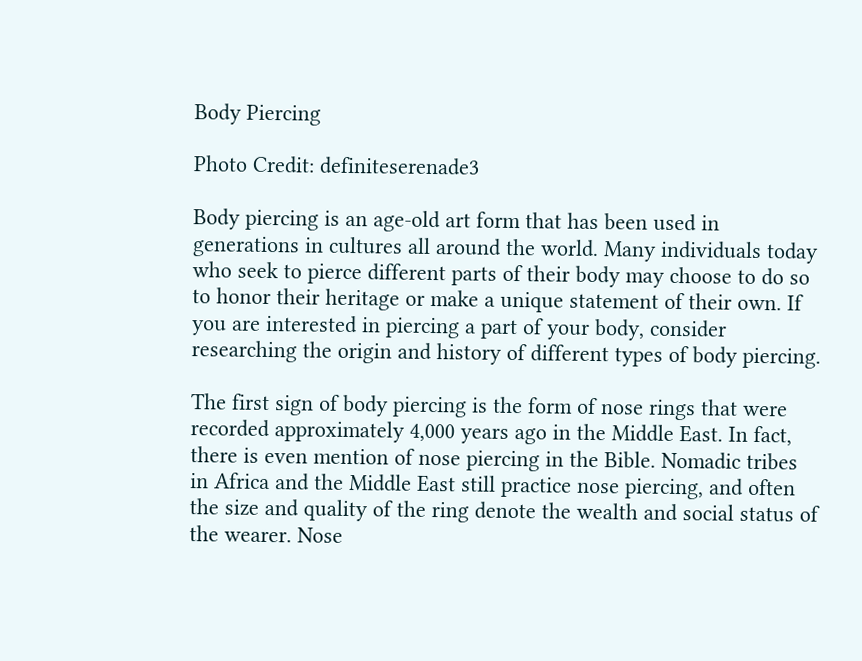Body Piercing

Photo Credit: definiteserenade3

Body piercing is an age-old art form that has been used in generations in cultures all around the world. Many individuals today who seek to pierce different parts of their body may choose to do so to honor their heritage or make a unique statement of their own. If you are interested in piercing a part of your body, consider researching the origin and history of different types of body piercing.

The first sign of body piercing is the form of nose rings that were recorded approximately 4,000 years ago in the Middle East. In fact, there is even mention of nose piercing in the Bible. Nomadic tribes in Africa and the Middle East still practice nose piercing, and often the size and quality of the ring denote the wealth and social status of the wearer. Nose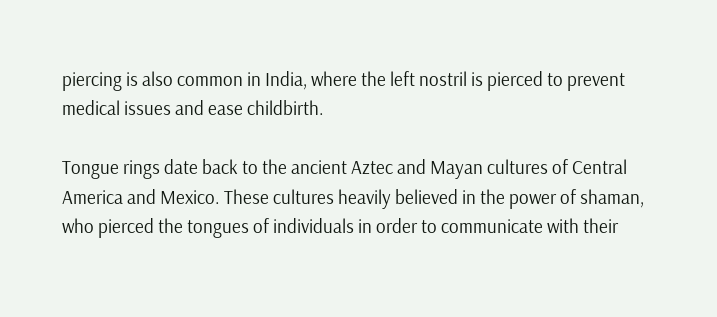piercing is also common in India, where the left nostril is pierced to prevent medical issues and ease childbirth.

Tongue rings date back to the ancient Aztec and Mayan cultures of Central America and Mexico. These cultures heavily believed in the power of shaman, who pierced the tongues of individuals in order to communicate with their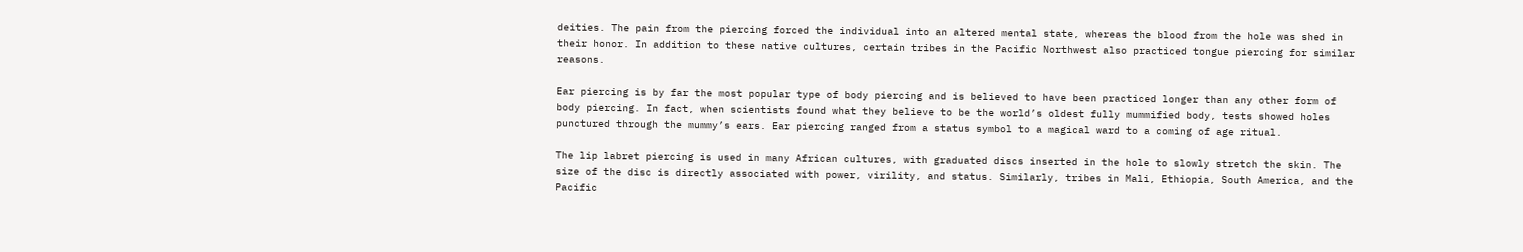deities. The pain from the piercing forced the individual into an altered mental state, whereas the blood from the hole was shed in their honor. In addition to these native cultures, certain tribes in the Pacific Northwest also practiced tongue piercing for similar reasons.

Ear piercing is by far the most popular type of body piercing and is believed to have been practiced longer than any other form of body piercing. In fact, when scientists found what they believe to be the world’s oldest fully mummified body, tests showed holes punctured through the mummy’s ears. Ear piercing ranged from a status symbol to a magical ward to a coming of age ritual.

The lip labret piercing is used in many African cultures, with graduated discs inserted in the hole to slowly stretch the skin. The size of the disc is directly associated with power, virility, and status. Similarly, tribes in Mali, Ethiopia, South America, and the Pacific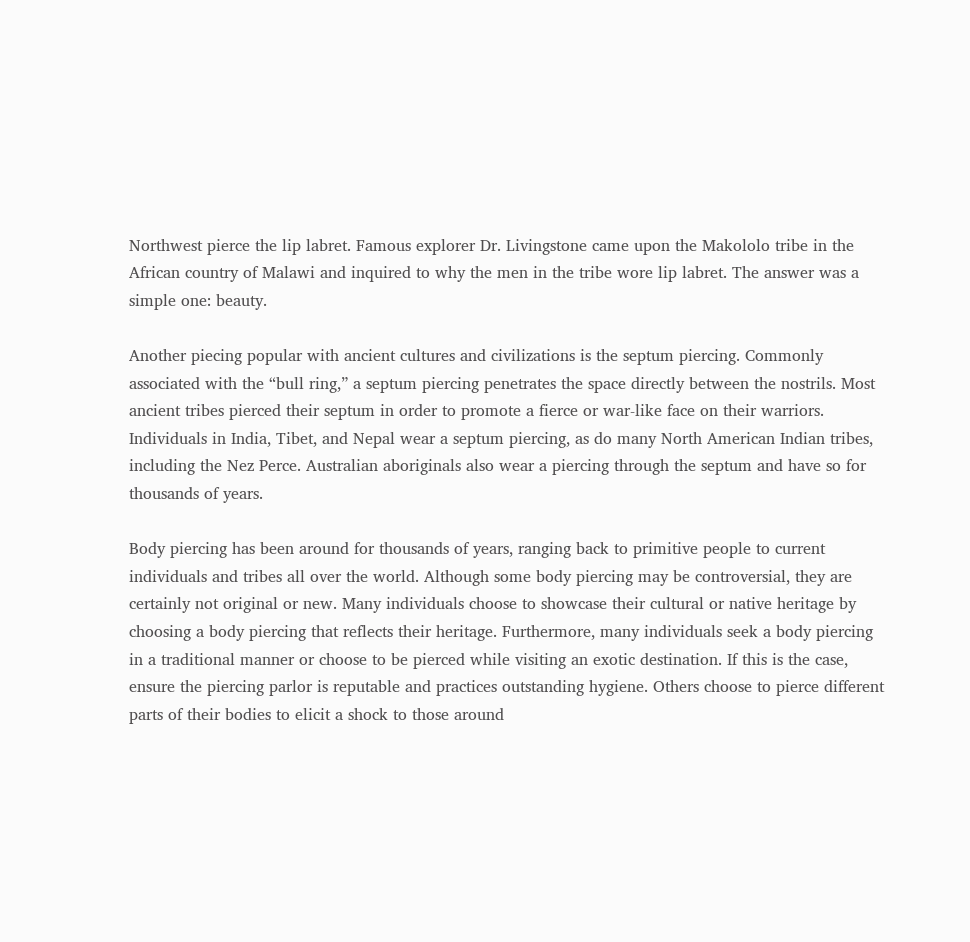Northwest pierce the lip labret. Famous explorer Dr. Livingstone came upon the Makololo tribe in the African country of Malawi and inquired to why the men in the tribe wore lip labret. The answer was a simple one: beauty.

Another piecing popular with ancient cultures and civilizations is the septum piercing. Commonly associated with the “bull ring,” a septum piercing penetrates the space directly between the nostrils. Most ancient tribes pierced their septum in order to promote a fierce or war-like face on their warriors. Individuals in India, Tibet, and Nepal wear a septum piercing, as do many North American Indian tribes, including the Nez Perce. Australian aboriginals also wear a piercing through the septum and have so for thousands of years.

Body piercing has been around for thousands of years, ranging back to primitive people to current individuals and tribes all over the world. Although some body piercing may be controversial, they are certainly not original or new. Many individuals choose to showcase their cultural or native heritage by choosing a body piercing that reflects their heritage. Furthermore, many individuals seek a body piercing in a traditional manner or choose to be pierced while visiting an exotic destination. If this is the case, ensure the piercing parlor is reputable and practices outstanding hygiene. Others choose to pierce different parts of their bodies to elicit a shock to those around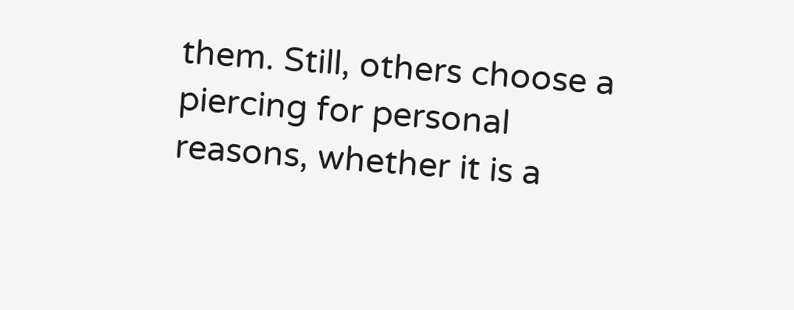them. Still, others choose a piercing for personal reasons, whether it is a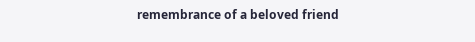remembrance of a beloved friend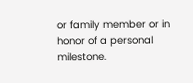or family member or in honor of a personal milestone.